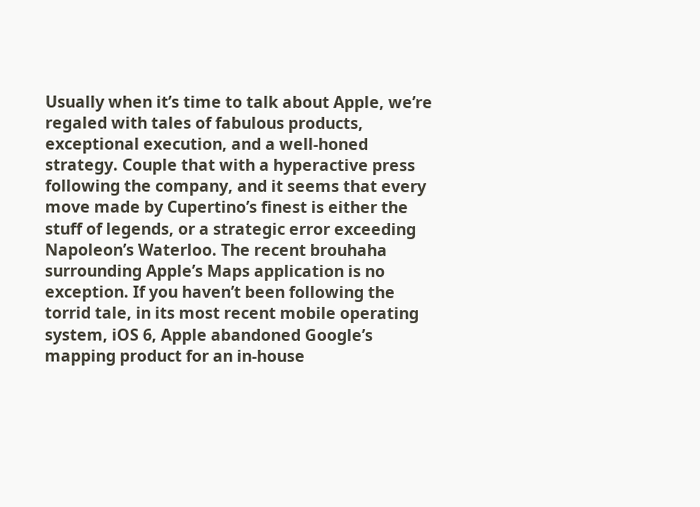Usually when it’s time to talk about Apple, we’re regaled with tales of fabulous products, exceptional execution, and a well-honed strategy. Couple that with a hyperactive press following the company, and it seems that every move made by Cupertino’s finest is either the stuff of legends, or a strategic error exceeding Napoleon’s Waterloo. The recent brouhaha surrounding Apple’s Maps application is no exception. If you haven’t been following the torrid tale, in its most recent mobile operating system, iOS 6, Apple abandoned Google’s mapping product for an in-house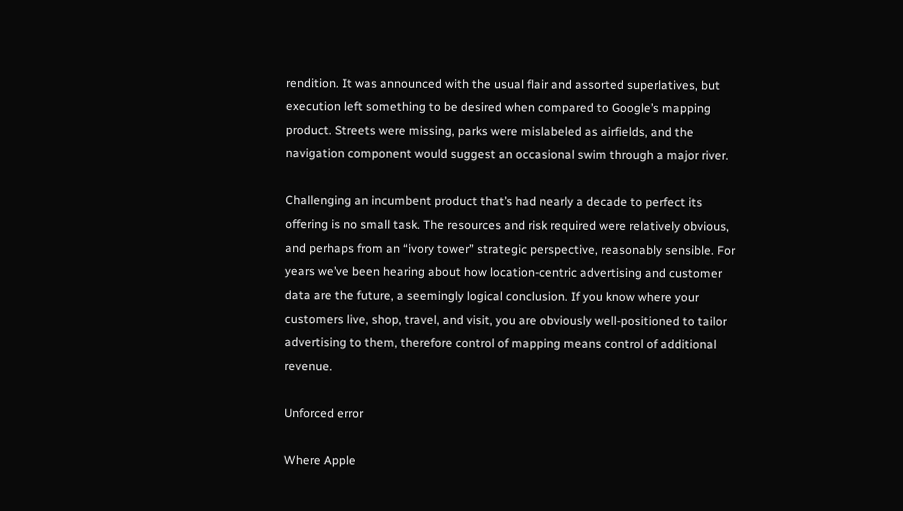rendition. It was announced with the usual flair and assorted superlatives, but execution left something to be desired when compared to Google’s mapping product. Streets were missing, parks were mislabeled as airfields, and the navigation component would suggest an occasional swim through a major river.

Challenging an incumbent product that’s had nearly a decade to perfect its offering is no small task. The resources and risk required were relatively obvious, and perhaps from an “ivory tower” strategic perspective, reasonably sensible. For years we’ve been hearing about how location-centric advertising and customer data are the future, a seemingly logical conclusion. If you know where your customers live, shop, travel, and visit, you are obviously well-positioned to tailor advertising to them, therefore control of mapping means control of additional revenue.

Unforced error

Where Apple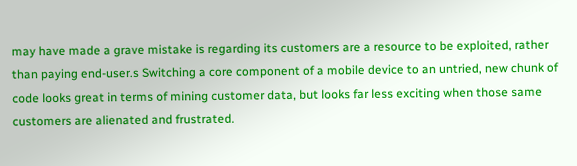may have made a grave mistake is regarding its customers are a resource to be exploited, rather than paying end-user.s Switching a core component of a mobile device to an untried, new chunk of code looks great in terms of mining customer data, but looks far less exciting when those same customers are alienated and frustrated.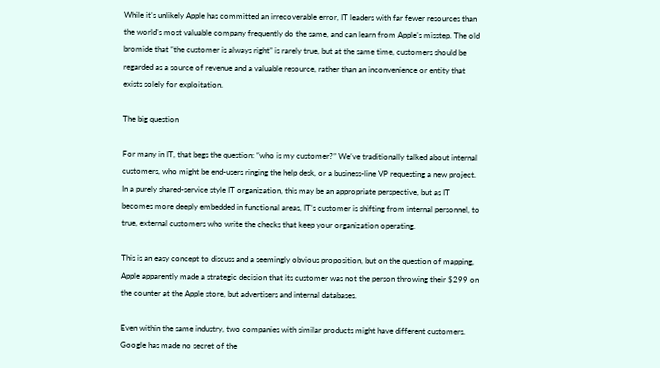While it’s unlikely Apple has committed an irrecoverable error, IT leaders with far fewer resources than the world’s most valuable company frequently do the same, and can learn from Apple’s misstep. The old bromide that “the customer is always right” is rarely true, but at the same time, customers should be regarded as a source of revenue and a valuable resource, rather than an inconvenience or entity that exists solely for exploitation.

The big question

For many in IT, that begs the question: “who is my customer?” We’ve traditionally talked about internal customers, who might be end-users ringing the help desk, or a business-line VP requesting a new project. In a purely shared-service style IT organization, this may be an appropriate perspective, but as IT becomes more deeply embedded in functional areas, IT’s customer is shifting from internal personnel, to true, external customers who write the checks that keep your organization operating.

This is an easy concept to discuss and a seemingly obvious proposition, but on the question of mapping, Apple apparently made a strategic decision that its customer was not the person throwing their $299 on the counter at the Apple store, but advertisers and internal databases.

Even within the same industry, two companies with similar products might have different customers. Google has made no secret of the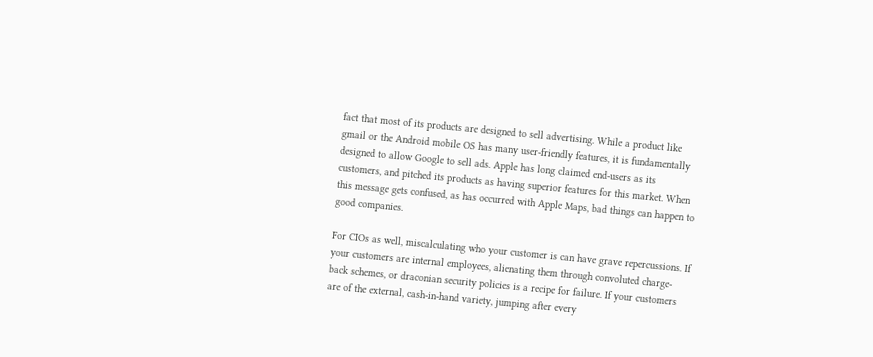fact that most of its products are designed to sell advertising. While a product like gmail or the Android mobile OS has many user-friendly features, it is fundamentally designed to allow Google to sell ads. Apple has long claimed end-users as its customers, and pitched its products as having superior features for this market. When this message gets confused, as has occurred with Apple Maps, bad things can happen to good companies.

For CIOs as well, miscalculating who your customer is can have grave repercussions. If your customers are internal employees, alienating them through convoluted charge-back schemes, or draconian security policies is a recipe for failure. If your customers are of the external, cash-in-hand variety, jumping after every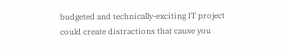budgeted and technically-exciting IT project could create distractions that cause you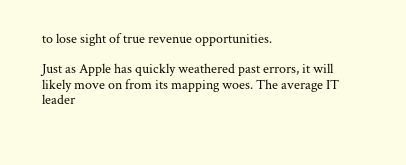to lose sight of true revenue opportunities.

Just as Apple has quickly weathered past errors, it will likely move on from its mapping woes. The average IT leader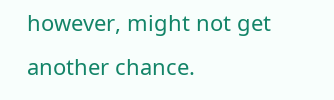however, might not get another chance.